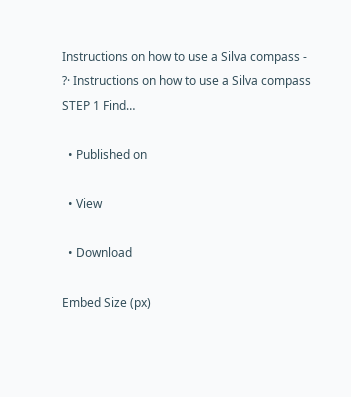Instructions on how to use a Silva compass - ?· Instructions on how to use a Silva compass STEP 1 Find…

  • Published on

  • View

  • Download

Embed Size (px)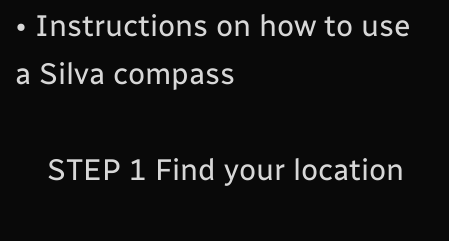• Instructions on how to use a Silva compass

    STEP 1 Find your location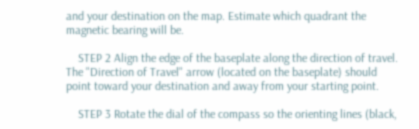and your destination on the map. Estimate which quadrant the magnetic bearing will be.

    STEP 2 Align the edge of the baseplate along the direction of travel. The "Direction of Travel" arrow (located on the baseplate) should point toward your destination and away from your starting point.

    STEP 3 Rotate the dial of the compass so the orienting lines (black,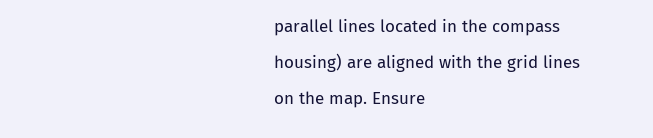parallel lines located in the compass housing) are aligned with the grid lines on the map. Ensure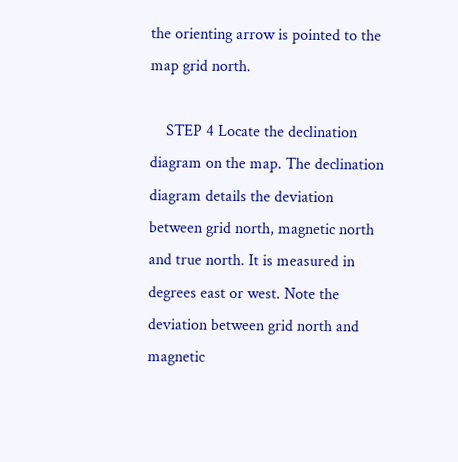the orienting arrow is pointed to the map grid north.

    STEP 4 Locate the declination diagram on the map. The declination diagram details the deviation between grid north, magnetic north and true north. It is measured in degrees east or west. Note the deviation between grid north and magnetic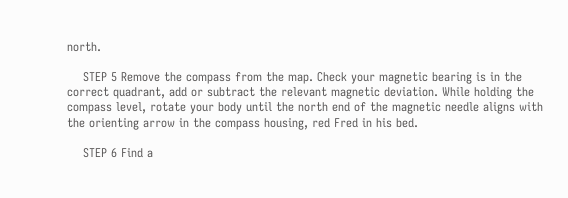north.

    STEP 5 Remove the compass from the map. Check your magnetic bearing is in the correct quadrant, add or subtract the relevant magnetic deviation. While holding the compass level, rotate your body until the north end of the magnetic needle aligns with the orienting arrow in the compass housing, red Fred in his bed.

    STEP 6 Find a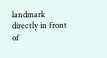landmark directly in front of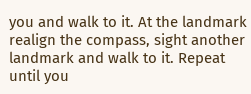you and walk to it. At the landmark realign the compass, sight another landmark and walk to it. Repeat until you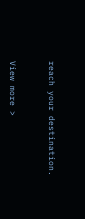reach your destination.


View more >